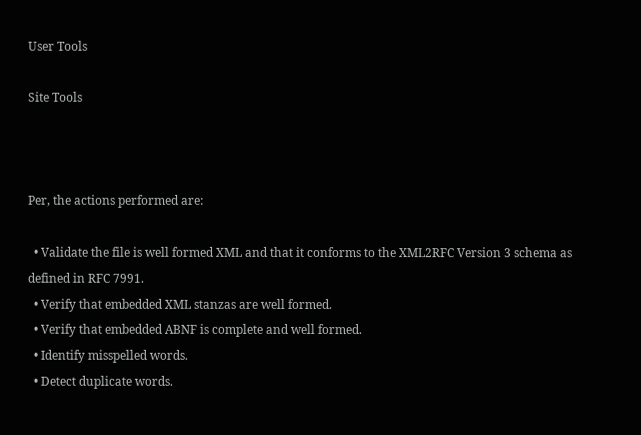User Tools

Site Tools



Per, the actions performed are:

  • Validate the file is well formed XML and that it conforms to the XML2RFC Version 3 schema as defined in RFC 7991.
  • Verify that embedded XML stanzas are well formed.
  • Verify that embedded ABNF is complete and well formed.
  • Identify misspelled words.
  • Detect duplicate words.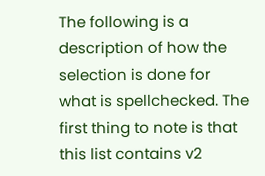The following is a description of how the selection is done for what is spellchecked. The first thing to note is that this list contains v2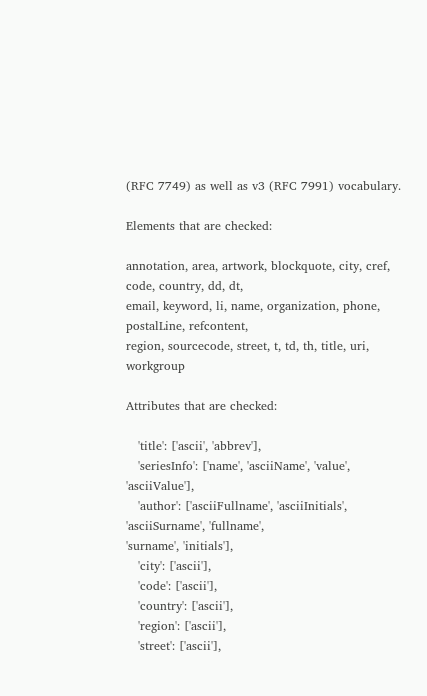(RFC 7749) as well as v3 (RFC 7991) vocabulary.

Elements that are checked:

annotation, area, artwork, blockquote, city, cref, code, country, dd, dt,
email, keyword, li, name, organization, phone, postalLine, refcontent,
region, sourcecode, street, t, td, th, title, uri, workgroup

Attributes that are checked:

   'title': ['ascii', 'abbrev'],
   'seriesInfo': ['name', 'asciiName', 'value', 'asciiValue'],
   'author': ['asciiFullname', 'asciiInitials', 'asciiSurname', 'fullname',
'surname', 'initials'],
   'city': ['ascii'],
   'code': ['ascii'],
   'country': ['ascii'],
   'region': ['ascii'],
   'street': ['ascii'],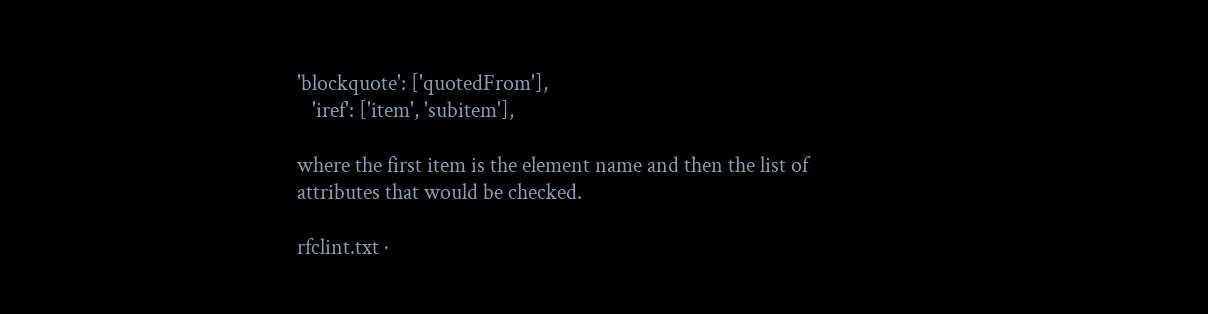'blockquote': ['quotedFrom'],
   'iref': ['item', 'subitem'],

where the first item is the element name and then the list of attributes that would be checked.

rfclint.txt ·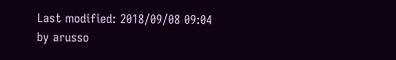Last modified: 2018/09/08 09:04 by arusso